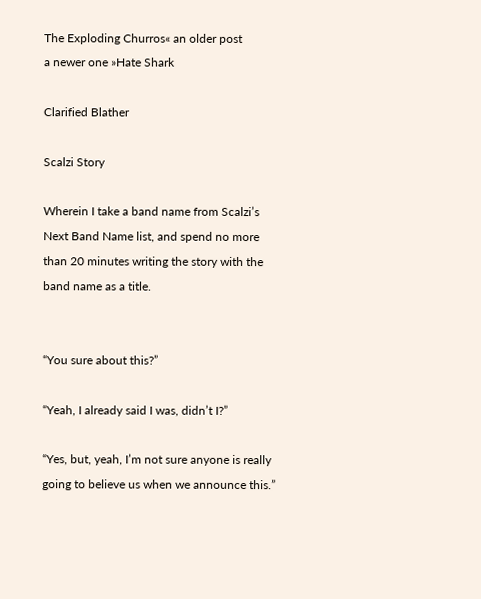The Exploding Churros« an older post
a newer one »Hate Shark

Clarified Blather

Scalzi Story

Wherein I take a band name from Scalzi’s Next Band Name list, and spend no more than 20 minutes writing the story with the band name as a title.


“You sure about this?”

“Yeah, I already said I was, didn’t I?”

“Yes, but, yeah, I’m not sure anyone is really going to believe us when we announce this.”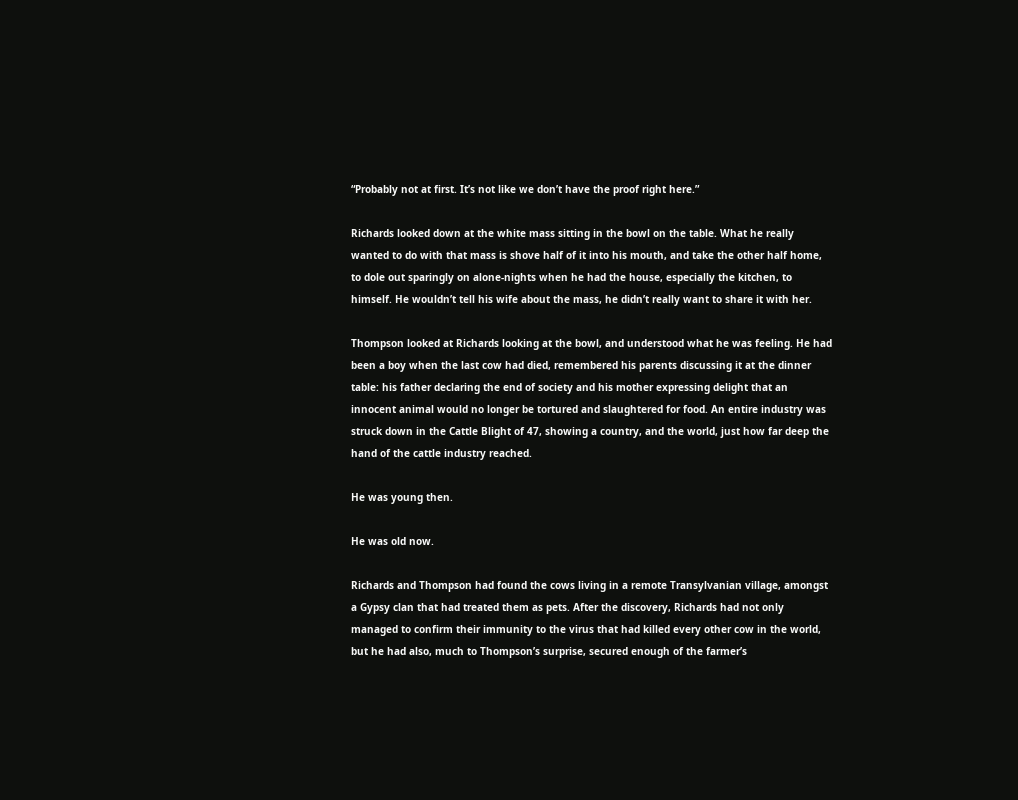“Probably not at first. It’s not like we don’t have the proof right here.”

Richards looked down at the white mass sitting in the bowl on the table. What he really wanted to do with that mass is shove half of it into his mouth, and take the other half home, to dole out sparingly on alone-nights when he had the house, especially the kitchen, to himself. He wouldn’t tell his wife about the mass, he didn’t really want to share it with her.

Thompson looked at Richards looking at the bowl, and understood what he was feeling. He had been a boy when the last cow had died, remembered his parents discussing it at the dinner table: his father declaring the end of society and his mother expressing delight that an innocent animal would no longer be tortured and slaughtered for food. An entire industry was struck down in the Cattle Blight of 47, showing a country, and the world, just how far deep the hand of the cattle industry reached.

He was young then.

He was old now.

Richards and Thompson had found the cows living in a remote Transylvanian village, amongst a Gypsy clan that had treated them as pets. After the discovery, Richards had not only managed to confirm their immunity to the virus that had killed every other cow in the world, but he had also, much to Thompson’s surprise, secured enough of the farmer’s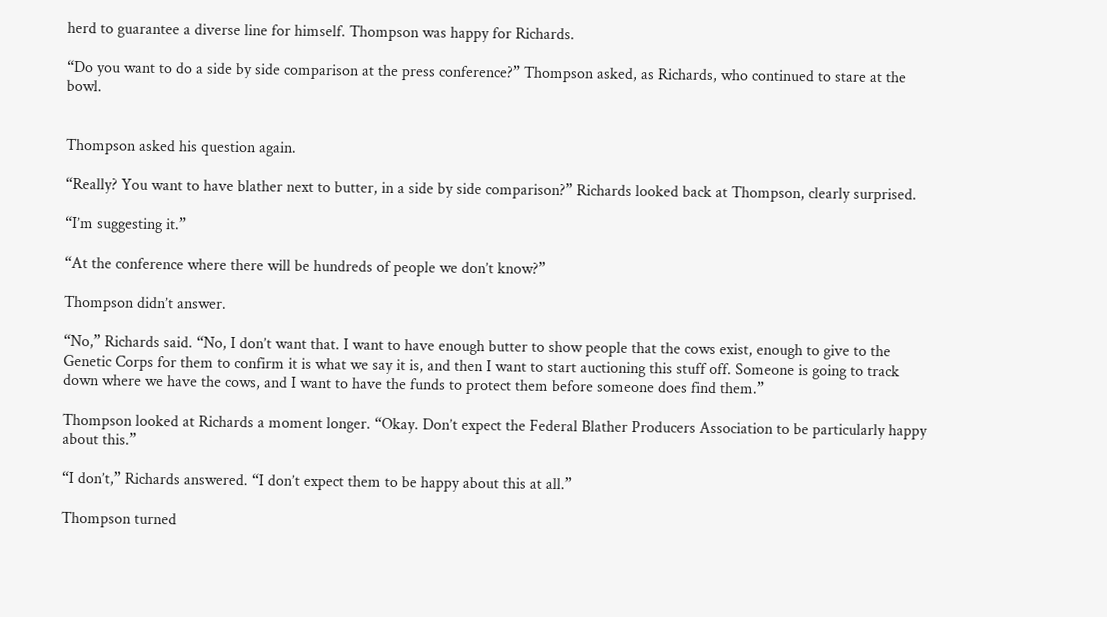herd to guarantee a diverse line for himself. Thompson was happy for Richards.

“Do you want to do a side by side comparison at the press conference?” Thompson asked, as Richards, who continued to stare at the bowl.


Thompson asked his question again.

“Really? You want to have blather next to butter, in a side by side comparison?” Richards looked back at Thompson, clearly surprised.

“I’m suggesting it.”

“At the conference where there will be hundreds of people we don’t know?”

Thompson didn’t answer.

“No,” Richards said. “No, I don’t want that. I want to have enough butter to show people that the cows exist, enough to give to the Genetic Corps for them to confirm it is what we say it is, and then I want to start auctioning this stuff off. Someone is going to track down where we have the cows, and I want to have the funds to protect them before someone does find them.”

Thompson looked at Richards a moment longer. “Okay. Don’t expect the Federal Blather Producers Association to be particularly happy about this.”

“I don’t,” Richards answered. “I don’t expect them to be happy about this at all.”

Thompson turned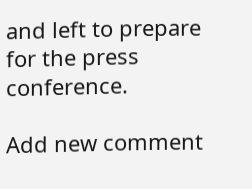and left to prepare for the press conference.

Add new comment